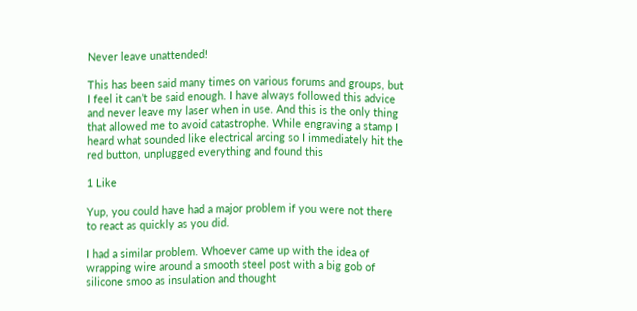Never leave unattended!

This has been said many times on various forums and groups, but I feel it can’t be said enough. I have always followed this advice and never leave my laser when in use. And this is the only thing that allowed me to avoid catastrophe. While engraving a stamp I heard what sounded like electrical arcing so I immediately hit the red button, unplugged everything and found this

1 Like

Yup, you could have had a major problem if you were not there to react as quickly as you did.

I had a similar problem. Whoever came up with the idea of wrapping wire around a smooth steel post with a big gob of silicone smoo as insulation and thought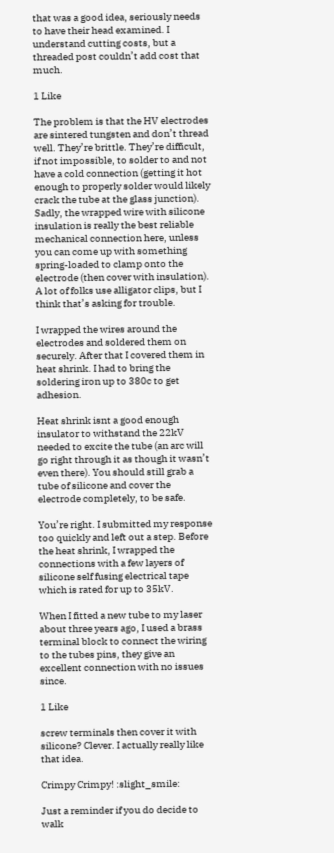that was a good idea, seriously needs to have their head examined. I understand cutting costs, but a threaded post couldn’t add cost that much.

1 Like

The problem is that the HV electrodes are sintered tungsten and don’t thread well. They’re brittle. They’re difficult, if not impossible, to solder to and not have a cold connection (getting it hot enough to properly solder would likely crack the tube at the glass junction). Sadly, the wrapped wire with silicone insulation is really the best reliable mechanical connection here, unless you can come up with something spring-loaded to clamp onto the electrode (then cover with insulation). A lot of folks use alligator clips, but I think that’s asking for trouble.

I wrapped the wires around the electrodes and soldered them on securely. After that I covered them in heat shrink. I had to bring the soldering iron up to 380c to get adhesion.

Heat shrink isnt a good enough insulator to withstand the 22kV needed to excite the tube (an arc will go right through it as though it wasn’t even there). You should still grab a tube of silicone and cover the electrode completely, to be safe.

You’re right. I submitted my response too quickly and left out a step. Before the heat shrink, I wrapped the connections with a few layers of silicone self fusing electrical tape which is rated for up to 35kV.

When I fitted a new tube to my laser about three years ago, I used a brass terminal block to connect the wiring to the tubes pins, they give an excellent connection with no issues since.

1 Like

screw terminals then cover it with silicone? Clever. I actually really like that idea.

Crimpy Crimpy! :slight_smile:

Just a reminder if you do decide to walk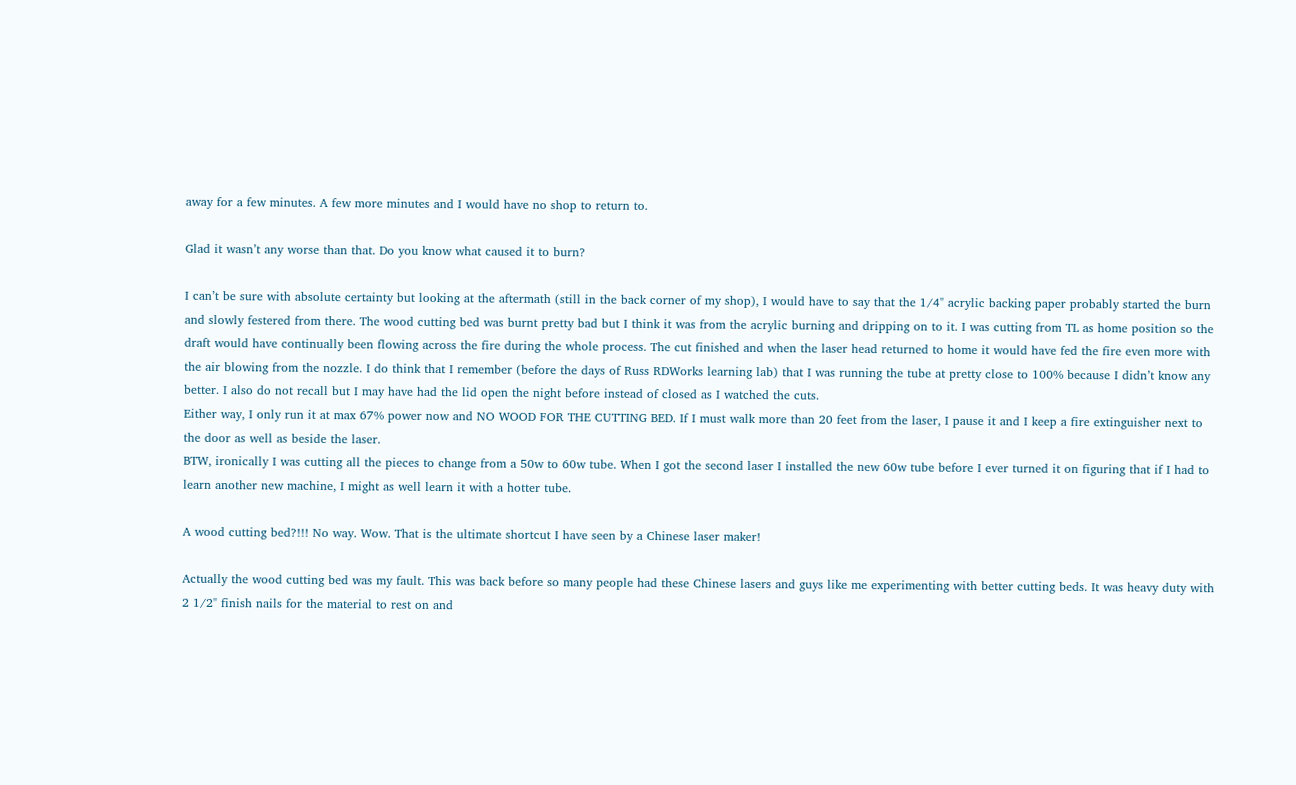away for a few minutes. A few more minutes and I would have no shop to return to.

Glad it wasn’t any worse than that. Do you know what caused it to burn?

I can’t be sure with absolute certainty but looking at the aftermath (still in the back corner of my shop), I would have to say that the 1/4" acrylic backing paper probably started the burn and slowly festered from there. The wood cutting bed was burnt pretty bad but I think it was from the acrylic burning and dripping on to it. I was cutting from TL as home position so the draft would have continually been flowing across the fire during the whole process. The cut finished and when the laser head returned to home it would have fed the fire even more with the air blowing from the nozzle. I do think that I remember (before the days of Russ RDWorks learning lab) that I was running the tube at pretty close to 100% because I didn’t know any better. I also do not recall but I may have had the lid open the night before instead of closed as I watched the cuts.
Either way, I only run it at max 67% power now and NO WOOD FOR THE CUTTING BED. If I must walk more than 20 feet from the laser, I pause it and I keep a fire extinguisher next to the door as well as beside the laser.
BTW, ironically I was cutting all the pieces to change from a 50w to 60w tube. When I got the second laser I installed the new 60w tube before I ever turned it on figuring that if I had to learn another new machine, I might as well learn it with a hotter tube.

A wood cutting bed?!!! No way. Wow. That is the ultimate shortcut I have seen by a Chinese laser maker!

Actually the wood cutting bed was my fault. This was back before so many people had these Chinese lasers and guys like me experimenting with better cutting beds. It was heavy duty with 2 1/2" finish nails for the material to rest on and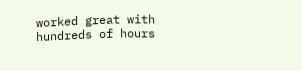worked great with hundreds of hours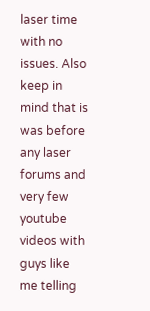laser time with no issues. Also keep in mind that is was before any laser forums and very few youtube videos with guys like me telling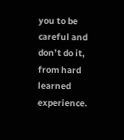you to be careful and don’t do it, from hard learned experience.